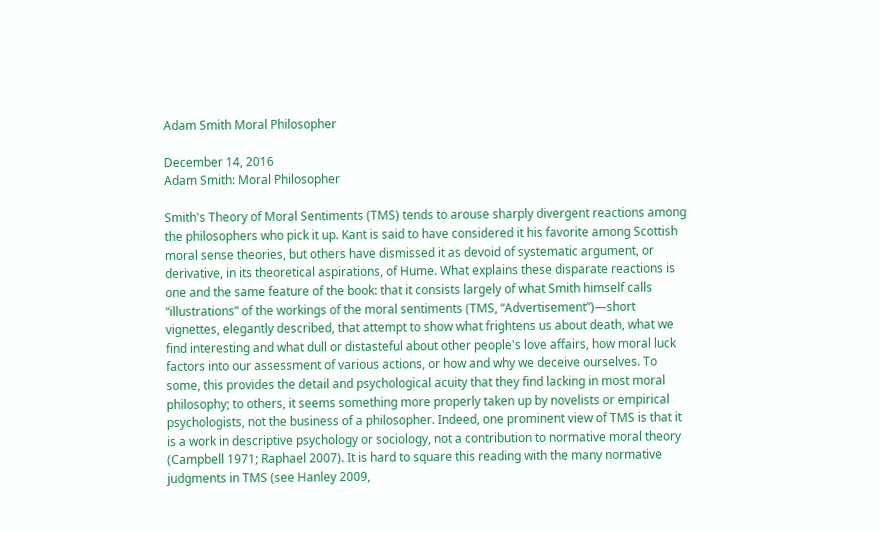Adam Smith Moral Philosopher

December 14, 2016
Adam Smith: Moral Philosopher

Smith's Theory of Moral Sentiments (TMS) tends to arouse sharply divergent reactions among the philosophers who pick it up. Kant is said to have considered it his favorite among Scottish moral sense theories, but others have dismissed it as devoid of systematic argument, or derivative, in its theoretical aspirations, of Hume. What explains these disparate reactions is one and the same feature of the book: that it consists largely of what Smith himself calls “illustrations” of the workings of the moral sentiments (TMS, “Advertisement”)—short vignettes, elegantly described, that attempt to show what frightens us about death, what we find interesting and what dull or distasteful about other people's love affairs, how moral luck factors into our assessment of various actions, or how and why we deceive ourselves. To some, this provides the detail and psychological acuity that they find lacking in most moral philosophy; to others, it seems something more properly taken up by novelists or empirical psychologists, not the business of a philosopher. Indeed, one prominent view of TMS is that it is a work in descriptive psychology or sociology, not a contribution to normative moral theory (Campbell 1971; Raphael 2007). It is hard to square this reading with the many normative judgments in TMS (see Hanley 2009,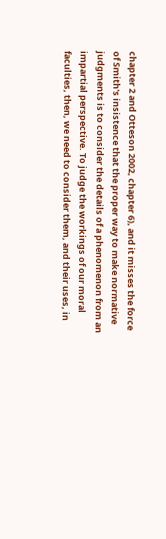chapter 2 and Otteson 2002, chapter 6), and it misses the force of Smith's insistence that the proper way to make normative judgments is to consider the details of a phenomenon from an impartial perspective. To judge the workings of our moral faculties, then, we need to consider them, and their uses, in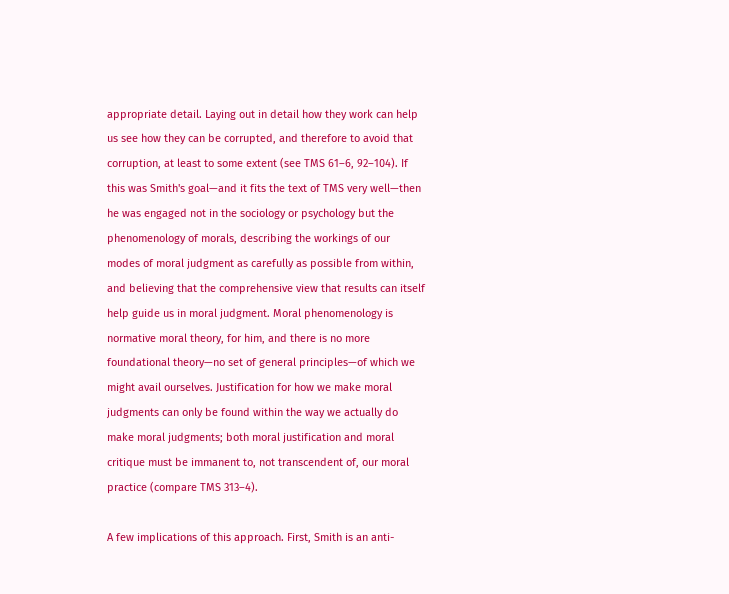appropriate detail. Laying out in detail how they work can help us see how they can be corrupted, and therefore to avoid that corruption, at least to some extent (see TMS 61–6, 92–104). If this was Smith's goal—and it fits the text of TMS very well—then he was engaged not in the sociology or psychology but the phenomenology of morals, describing the workings of our modes of moral judgment as carefully as possible from within, and believing that the comprehensive view that results can itself help guide us in moral judgment. Moral phenomenology is normative moral theory, for him, and there is no more foundational theory—no set of general principles—of which we might avail ourselves. Justification for how we make moral judgments can only be found within the way we actually do make moral judgments; both moral justification and moral critique must be immanent to, not transcendent of, our moral practice (compare TMS 313–4).

A few implications of this approach. First, Smith is an anti-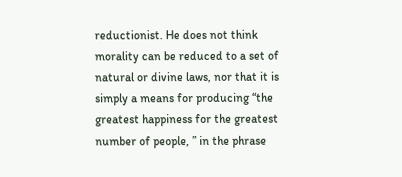reductionist. He does not think morality can be reduced to a set of natural or divine laws, nor that it is simply a means for producing “the greatest happiness for the greatest number of people, ” in the phrase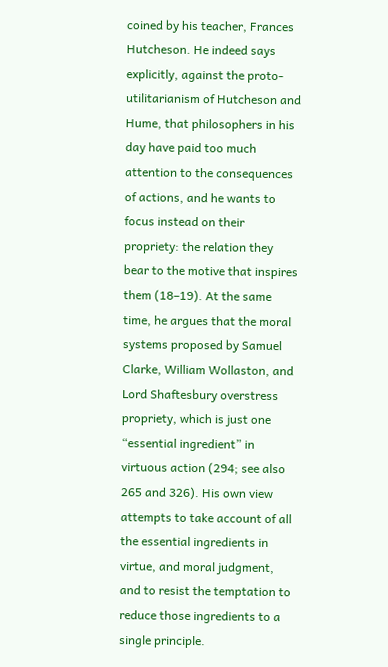coined by his teacher, Frances Hutcheson. He indeed says explicitly, against the proto-utilitarianism of Hutcheson and Hume, that philosophers in his day have paid too much attention to the consequences of actions, and he wants to focus instead on their propriety: the relation they bear to the motive that inspires them (18–19). At the same time, he argues that the moral systems proposed by Samuel Clarke, William Wollaston, and Lord Shaftesbury overstress propriety, which is just one “essential ingredient” in virtuous action (294; see also 265 and 326). His own view attempts to take account of all the essential ingredients in virtue, and moral judgment, and to resist the temptation to reduce those ingredients to a single principle.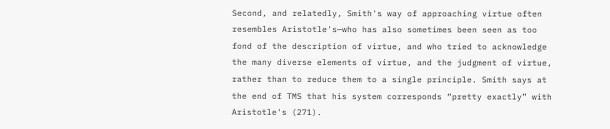Second, and relatedly, Smith's way of approaching virtue often resembles Aristotle's—who has also sometimes been seen as too fond of the description of virtue, and who tried to acknowledge the many diverse elements of virtue, and the judgment of virtue, rather than to reduce them to a single principle. Smith says at the end of TMS that his system corresponds “pretty exactly” with Aristotle's (271).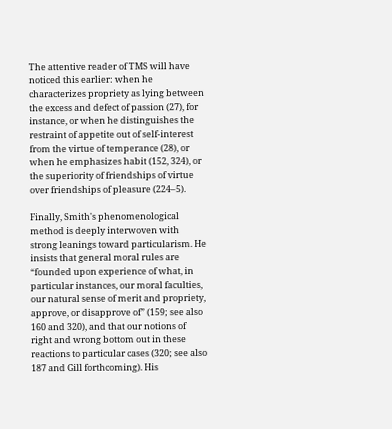The attentive reader of TMS will have noticed this earlier: when he characterizes propriety as lying between the excess and defect of passion (27), for instance, or when he distinguishes the restraint of appetite out of self-interest from the virtue of temperance (28), or when he emphasizes habit (152, 324), or the superiority of friendships of virtue over friendships of pleasure (224–5).

Finally, Smith's phenomenological method is deeply interwoven with strong leanings toward particularism. He insists that general moral rules are “founded upon experience of what, in particular instances, our moral faculties, our natural sense of merit and propriety, approve, or disapprove of” (159; see also 160 and 320), and that our notions of right and wrong bottom out in these reactions to particular cases (320; see also 187 and Gill forthcoming). His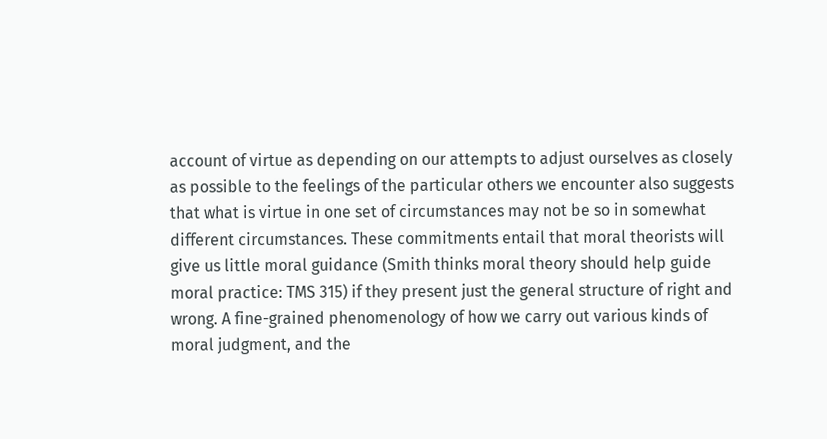account of virtue as depending on our attempts to adjust ourselves as closely as possible to the feelings of the particular others we encounter also suggests that what is virtue in one set of circumstances may not be so in somewhat different circumstances. These commitments entail that moral theorists will give us little moral guidance (Smith thinks moral theory should help guide moral practice: TMS 315) if they present just the general structure of right and wrong. A fine-grained phenomenology of how we carry out various kinds of moral judgment, and the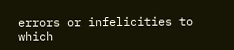errors or infelicities to which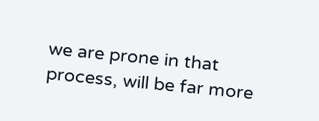we are prone in that process, will be far more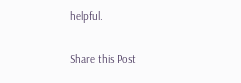helpful.

Share this Post